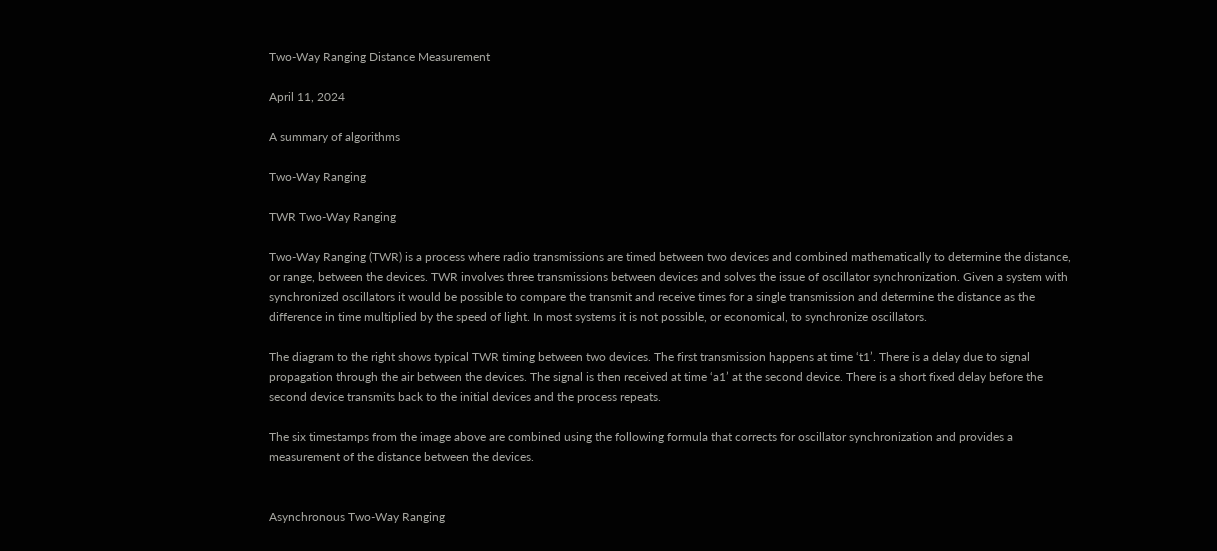Two-Way Ranging Distance Measurement

April 11, 2024

A summary of algorithms

Two-Way Ranging

TWR Two-Way Ranging

Two-Way Ranging (TWR) is a process where radio transmissions are timed between two devices and combined mathematically to determine the distance, or range, between the devices. TWR involves three transmissions between devices and solves the issue of oscillator synchronization. Given a system with synchronized oscillators it would be possible to compare the transmit and receive times for a single transmission and determine the distance as the difference in time multiplied by the speed of light. In most systems it is not possible, or economical, to synchronize oscillators.

The diagram to the right shows typical TWR timing between two devices. The first transmission happens at time ‘t1’. There is a delay due to signal propagation through the air between the devices. The signal is then received at time ‘a1’ at the second device. There is a short fixed delay before the second device transmits back to the initial devices and the process repeats.

The six timestamps from the image above are combined using the following formula that corrects for oscillator synchronization and provides a measurement of the distance between the devices.


Asynchronous Two-Way Ranging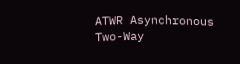ATWR Asynchronous Two-Way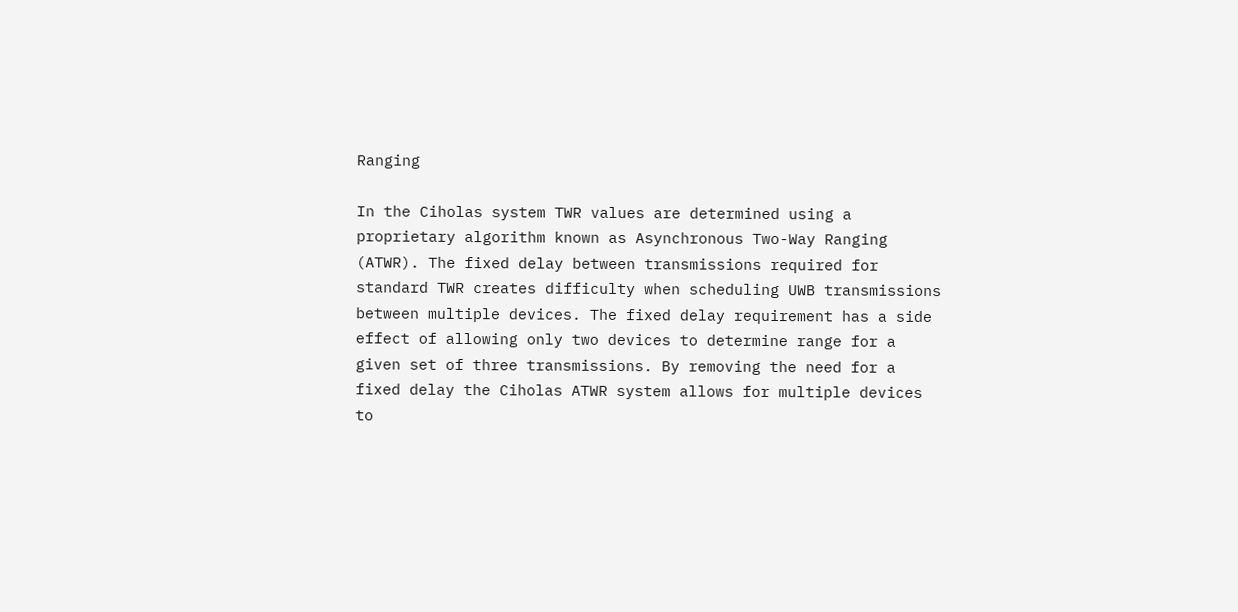Ranging

In the Ciholas system TWR values are determined using a proprietary algorithm known as Asynchronous Two-Way Ranging (ATWR). The fixed delay between transmissions required for standard TWR creates difficulty when scheduling UWB transmissions between multiple devices. The fixed delay requirement has a side effect of allowing only two devices to determine range for a given set of three transmissions. By removing the need for a fixed delay the Ciholas ATWR system allows for multiple devices to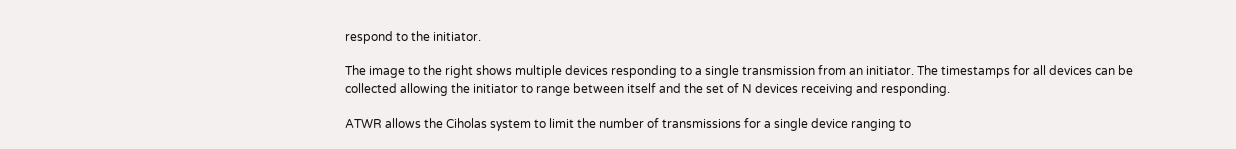respond to the initiator.

The image to the right shows multiple devices responding to a single transmission from an initiator. The timestamps for all devices can be collected allowing the initiator to range between itself and the set of N devices receiving and responding.

ATWR allows the Ciholas system to limit the number of transmissions for a single device ranging to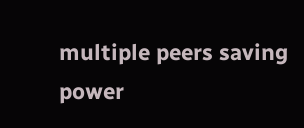multiple peers saving power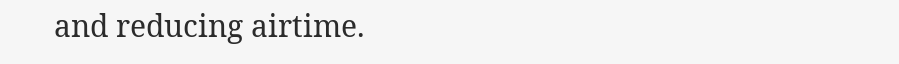and reducing airtime.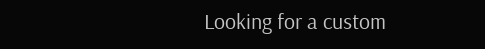Looking for a custom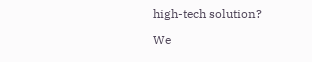high-tech solution?

We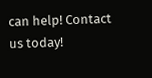can help! Contact us today!